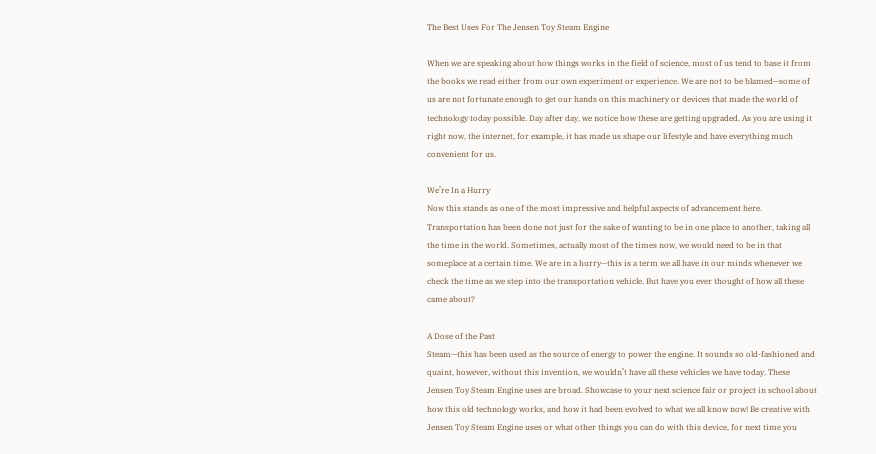The Best Uses For The Jensen Toy Steam Engine

When we are speaking about how things works in the field of science, most of us tend to base it from the books we read either from our own experiment or experience. We are not to be blamed—some of us are not fortunate enough to get our hands on this machinery or devices that made the world of technology today possible. Day after day, we notice how these are getting upgraded. As you are using it right now, the internet, for example, it has made us shape our lifestyle and have everything much convenient for us.

We’re In a Hurry
Now this stands as one of the most impressive and helpful aspects of advancement here. Transportation has been done not just for the sake of wanting to be in one place to another, taking all the time in the world. Sometimes, actually most of the times now, we would need to be in that someplace at a certain time. We are in a hurry—this is a term we all have in our minds whenever we check the time as we step into the transportation vehicle. But have you ever thought of how all these came about?

A Dose of the Past
Steam—this has been used as the source of energy to power the engine. It sounds so old-fashioned and quaint, however, without this invention, we wouldn’t have all these vehicles we have today. These Jensen Toy Steam Engine uses are broad. Showcase to your next science fair or project in school about how this old technology works, and how it had been evolved to what we all know now! Be creative with Jensen Toy Steam Engine uses or what other things you can do with this device, for next time you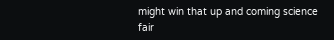might win that up and coming science fair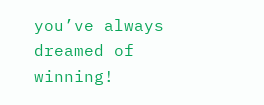you’ve always dreamed of winning!